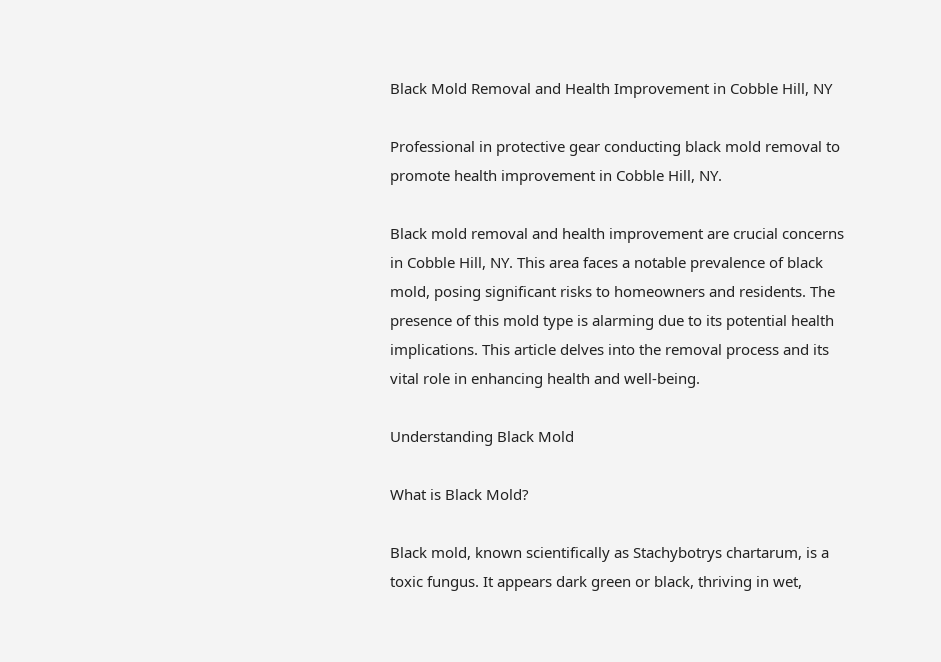Black Mold Removal and Health Improvement in Cobble Hill, NY

Professional in protective gear conducting black mold removal to promote health improvement in Cobble Hill, NY.

Black mold removal and health improvement are crucial concerns in Cobble Hill, NY. This area faces a notable prevalence of black mold, posing significant risks to homeowners and residents. The presence of this mold type is alarming due to its potential health implications. This article delves into the removal process and its vital role in enhancing health and well-being.

Understanding Black Mold

What is Black Mold?

Black mold, known scientifically as Stachybotrys chartarum, is a toxic fungus. It appears dark green or black, thriving in wet,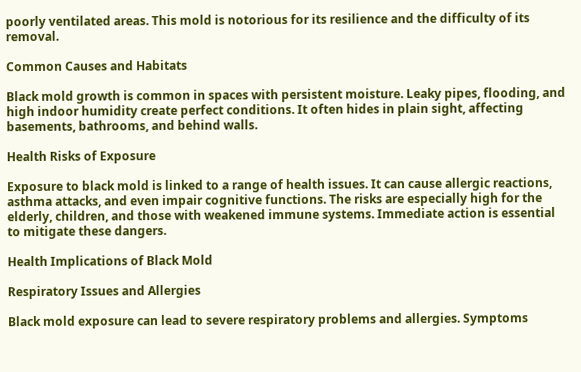poorly ventilated areas. This mold is notorious for its resilience and the difficulty of its removal.

Common Causes and Habitats

Black mold growth is common in spaces with persistent moisture. Leaky pipes, flooding, and high indoor humidity create perfect conditions. It often hides in plain sight, affecting basements, bathrooms, and behind walls.

Health Risks of Exposure

Exposure to black mold is linked to a range of health issues. It can cause allergic reactions, asthma attacks, and even impair cognitive functions. The risks are especially high for the elderly, children, and those with weakened immune systems. Immediate action is essential to mitigate these dangers.

Health Implications of Black Mold

Respiratory Issues and Allergies

Black mold exposure can lead to severe respiratory problems and allergies. Symptoms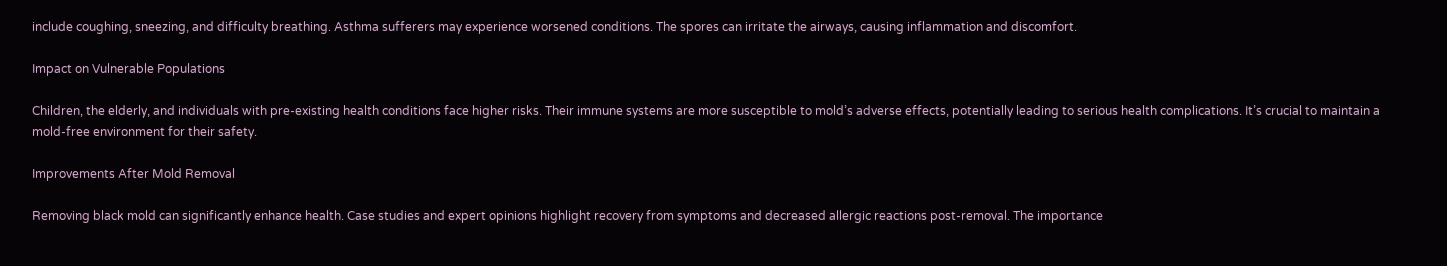include coughing, sneezing, and difficulty breathing. Asthma sufferers may experience worsened conditions. The spores can irritate the airways, causing inflammation and discomfort.

Impact on Vulnerable Populations

Children, the elderly, and individuals with pre-existing health conditions face higher risks. Their immune systems are more susceptible to mold’s adverse effects, potentially leading to serious health complications. It’s crucial to maintain a mold-free environment for their safety.

Improvements After Mold Removal

Removing black mold can significantly enhance health. Case studies and expert opinions highlight recovery from symptoms and decreased allergic reactions post-removal. The importance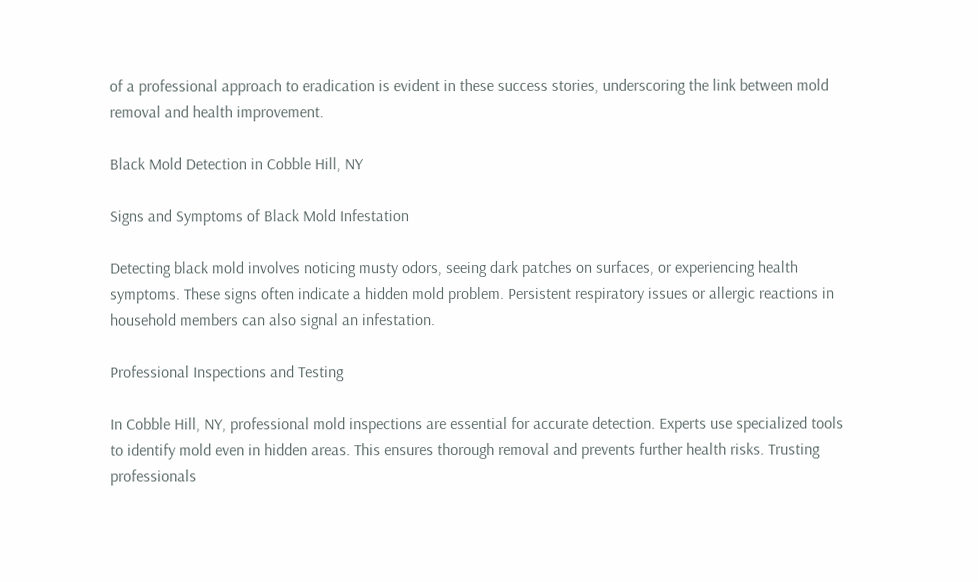of a professional approach to eradication is evident in these success stories, underscoring the link between mold removal and health improvement.

Black Mold Detection in Cobble Hill, NY

Signs and Symptoms of Black Mold Infestation

Detecting black mold involves noticing musty odors, seeing dark patches on surfaces, or experiencing health symptoms. These signs often indicate a hidden mold problem. Persistent respiratory issues or allergic reactions in household members can also signal an infestation.

Professional Inspections and Testing

In Cobble Hill, NY, professional mold inspections are essential for accurate detection. Experts use specialized tools to identify mold even in hidden areas. This ensures thorough removal and prevents further health risks. Trusting professionals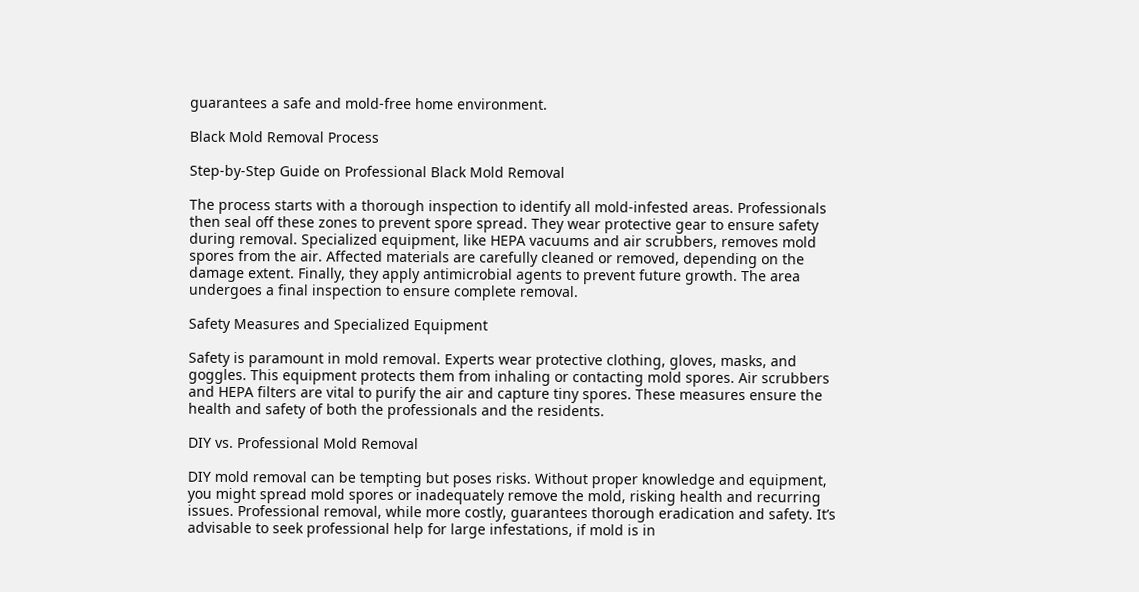guarantees a safe and mold-free home environment.

Black Mold Removal Process

Step-by-Step Guide on Professional Black Mold Removal

The process starts with a thorough inspection to identify all mold-infested areas. Professionals then seal off these zones to prevent spore spread. They wear protective gear to ensure safety during removal. Specialized equipment, like HEPA vacuums and air scrubbers, removes mold spores from the air. Affected materials are carefully cleaned or removed, depending on the damage extent. Finally, they apply antimicrobial agents to prevent future growth. The area undergoes a final inspection to ensure complete removal.

Safety Measures and Specialized Equipment

Safety is paramount in mold removal. Experts wear protective clothing, gloves, masks, and goggles. This equipment protects them from inhaling or contacting mold spores. Air scrubbers and HEPA filters are vital to purify the air and capture tiny spores. These measures ensure the health and safety of both the professionals and the residents.

DIY vs. Professional Mold Removal

DIY mold removal can be tempting but poses risks. Without proper knowledge and equipment, you might spread mold spores or inadequately remove the mold, risking health and recurring issues. Professional removal, while more costly, guarantees thorough eradication and safety. It’s advisable to seek professional help for large infestations, if mold is in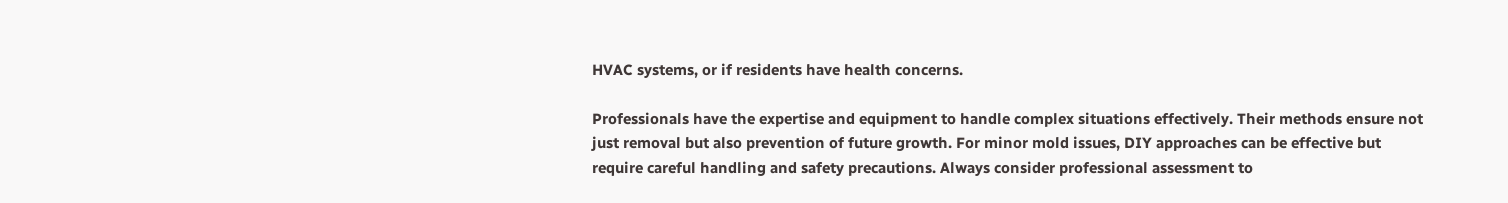HVAC systems, or if residents have health concerns.

Professionals have the expertise and equipment to handle complex situations effectively. Their methods ensure not just removal but also prevention of future growth. For minor mold issues, DIY approaches can be effective but require careful handling and safety precautions. Always consider professional assessment to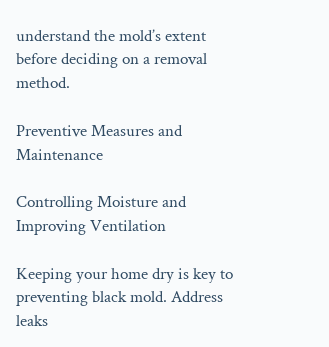understand the mold’s extent before deciding on a removal method.

Preventive Measures and Maintenance

Controlling Moisture and Improving Ventilation

Keeping your home dry is key to preventing black mold. Address leaks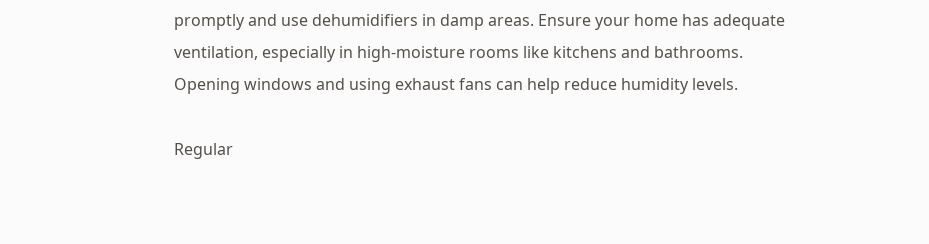promptly and use dehumidifiers in damp areas. Ensure your home has adequate ventilation, especially in high-moisture rooms like kitchens and bathrooms. Opening windows and using exhaust fans can help reduce humidity levels.

Regular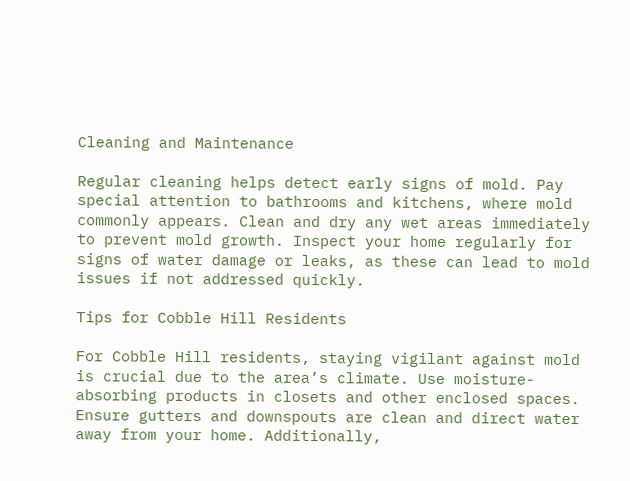Cleaning and Maintenance

Regular cleaning helps detect early signs of mold. Pay special attention to bathrooms and kitchens, where mold commonly appears. Clean and dry any wet areas immediately to prevent mold growth. Inspect your home regularly for signs of water damage or leaks, as these can lead to mold issues if not addressed quickly.

Tips for Cobble Hill Residents

For Cobble Hill residents, staying vigilant against mold is crucial due to the area’s climate. Use moisture-absorbing products in closets and other enclosed spaces. Ensure gutters and downspouts are clean and direct water away from your home. Additionally,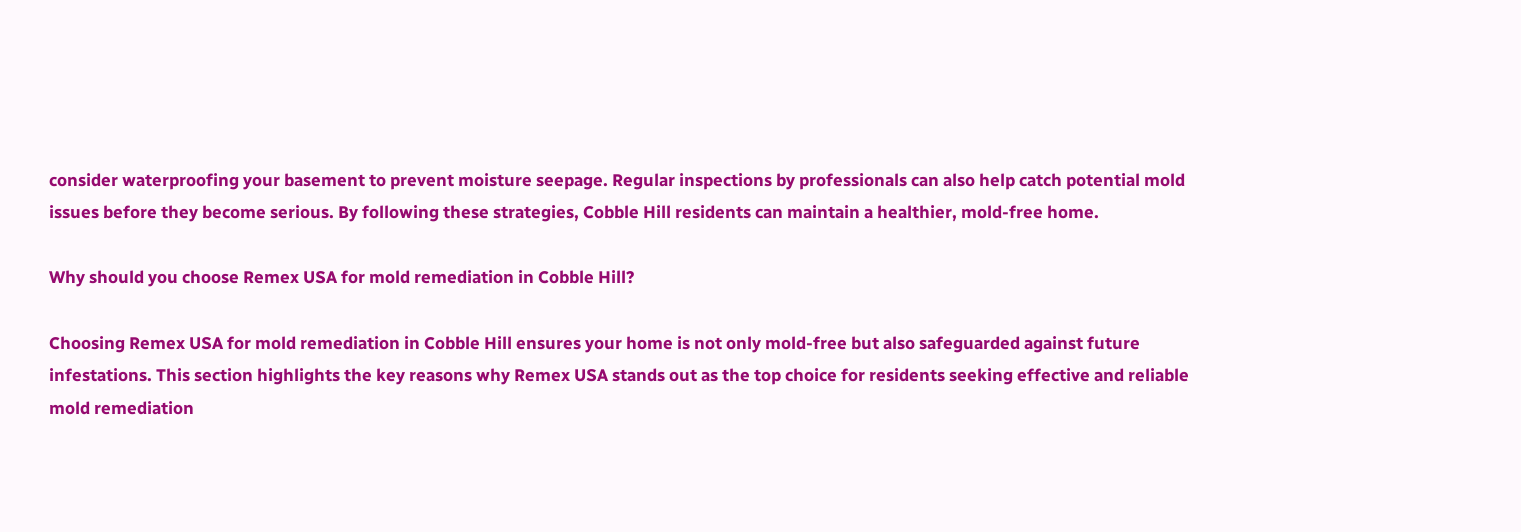consider waterproofing your basement to prevent moisture seepage. Regular inspections by professionals can also help catch potential mold issues before they become serious. By following these strategies, Cobble Hill residents can maintain a healthier, mold-free home.

Why should you choose Remex USA for mold remediation in Cobble Hill?

Choosing Remex USA for mold remediation in Cobble Hill ensures your home is not only mold-free but also safeguarded against future infestations. This section highlights the key reasons why Remex USA stands out as the top choice for residents seeking effective and reliable mold remediation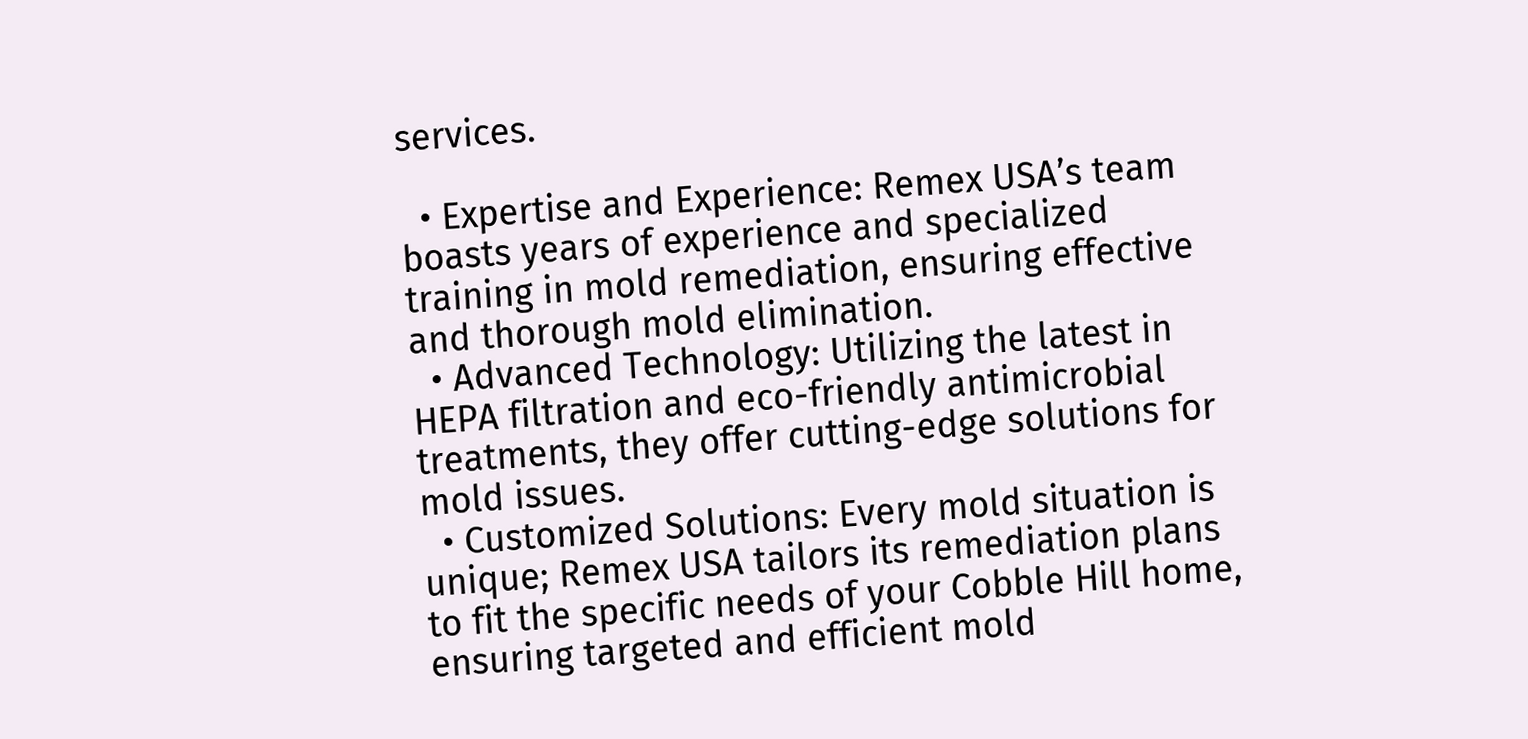services.

  • Expertise and Experience: Remex USA’s team boasts years of experience and specialized training in mold remediation, ensuring effective and thorough mold elimination.
  • Advanced Technology: Utilizing the latest in HEPA filtration and eco-friendly antimicrobial treatments, they offer cutting-edge solutions for mold issues.
  • Customized Solutions: Every mold situation is unique; Remex USA tailors its remediation plans to fit the specific needs of your Cobble Hill home, ensuring targeted and efficient mold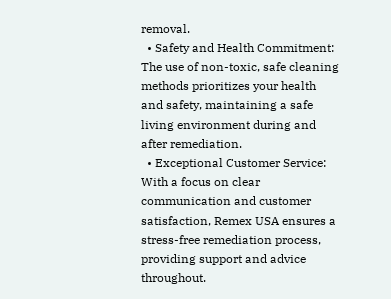removal.
  • Safety and Health Commitment: The use of non-toxic, safe cleaning methods prioritizes your health and safety, maintaining a safe living environment during and after remediation.
  • Exceptional Customer Service: With a focus on clear communication and customer satisfaction, Remex USA ensures a stress-free remediation process, providing support and advice throughout.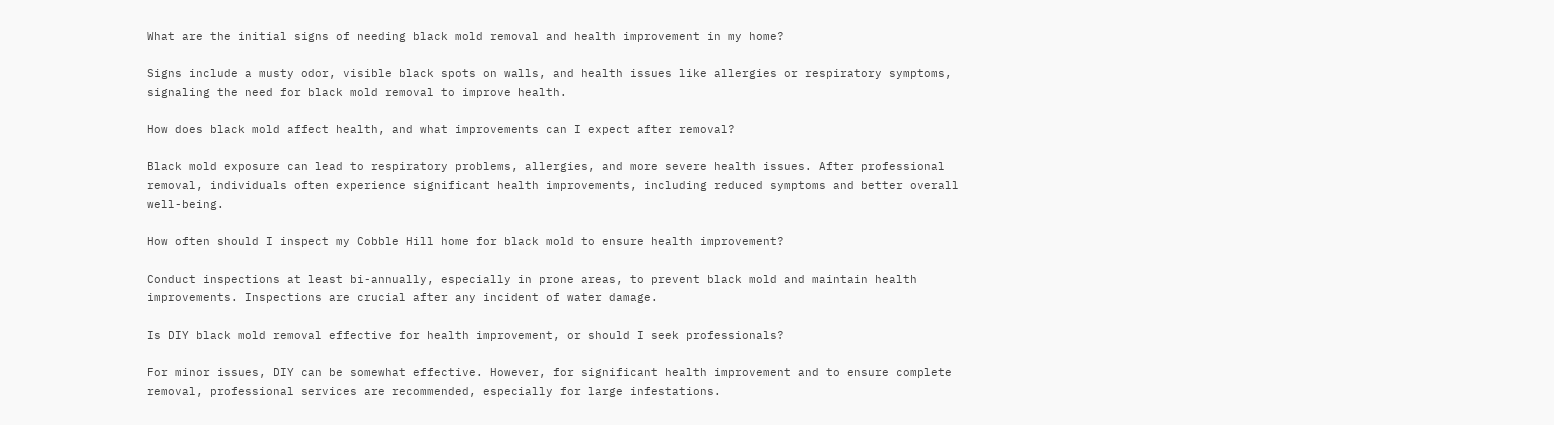What are the initial signs of needing black mold removal and health improvement in my home?

Signs include a musty odor, visible black spots on walls, and health issues like allergies or respiratory symptoms, signaling the need for black mold removal to improve health.

How does black mold affect health, and what improvements can I expect after removal?

Black mold exposure can lead to respiratory problems, allergies, and more severe health issues. After professional removal, individuals often experience significant health improvements, including reduced symptoms and better overall well-being.

How often should I inspect my Cobble Hill home for black mold to ensure health improvement?

Conduct inspections at least bi-annually, especially in prone areas, to prevent black mold and maintain health improvements. Inspections are crucial after any incident of water damage.

Is DIY black mold removal effective for health improvement, or should I seek professionals?

For minor issues, DIY can be somewhat effective. However, for significant health improvement and to ensure complete removal, professional services are recommended, especially for large infestations.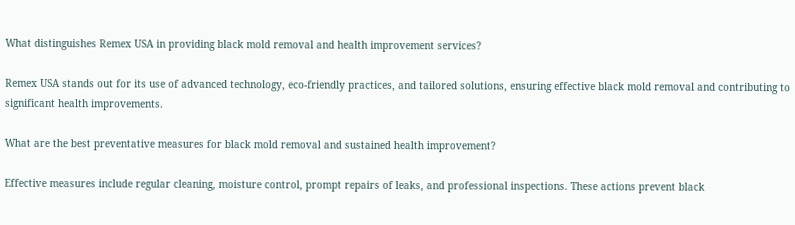What distinguishes Remex USA in providing black mold removal and health improvement services?

Remex USA stands out for its use of advanced technology, eco-friendly practices, and tailored solutions, ensuring effective black mold removal and contributing to significant health improvements.

What are the best preventative measures for black mold removal and sustained health improvement?

Effective measures include regular cleaning, moisture control, prompt repairs of leaks, and professional inspections. These actions prevent black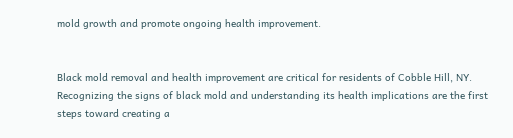mold growth and promote ongoing health improvement.


Black mold removal and health improvement are critical for residents of Cobble Hill, NY. Recognizing the signs of black mold and understanding its health implications are the first steps toward creating a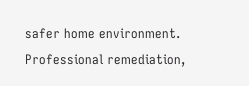safer home environment. Professional remediation,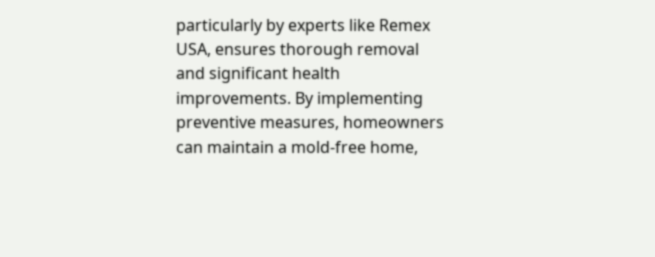particularly by experts like Remex USA, ensures thorough removal and significant health improvements. By implementing preventive measures, homeowners can maintain a mold-free home,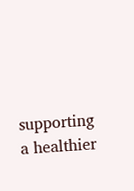supporting a healthier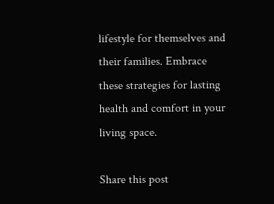lifestyle for themselves and their families. Embrace these strategies for lasting health and comfort in your living space.

Share this post